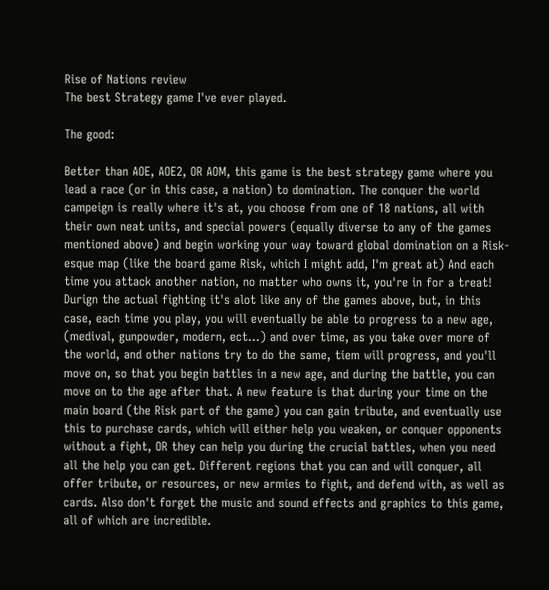Rise of Nations review
The best Strategy game I've ever played.

The good:

Better than AOE, AOE2, OR AOM, this game is the best strategy game where you lead a race (or in this case, a nation) to domination. The conquer the world campeign is really where it's at, you choose from one of 18 nations, all with their own neat units, and special powers (equally diverse to any of the games mentioned above) and begin working your way toward global domination on a Risk-esque map (like the board game Risk, which I might add, I'm great at) And each time you attack another nation, no matter who owns it, you're in for a treat! Durign the actual fighting it's alot like any of the games above, but, in this case, each time you play, you will eventually be able to progress to a new age, (medival, gunpowder, modern, ect...) and over time, as you take over more of the world, and other nations try to do the same, tiem will progress, and you'll move on, so that you begin battles in a new age, and during the battle, you can move on to the age after that. A new feature is that during your time on the main board (the Risk part of the game) you can gain tribute, and eventually use this to purchase cards, which will either help you weaken, or conquer opponents without a fight, OR they can help you during the crucial battles, when you need all the help you can get. Different regions that you can and will conquer, all offer tribute, or resources, or new armies to fight, and defend with, as well as cards. Also don't forget the music and sound effects and graphics to this game, all of which are incredible.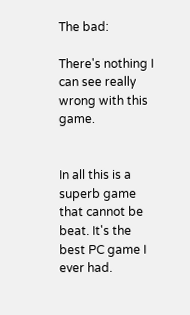The bad:

There's nothing I can see really wrong with this game.


In all this is a superb game that cannot be beat. It's the best PC game I ever had.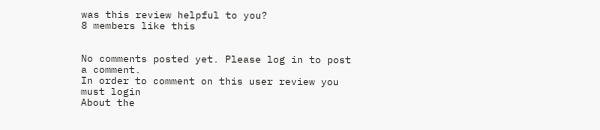was this review helpful to you?
8 members like this


No comments posted yet. Please log in to post a comment.
In order to comment on this user review you must login
About the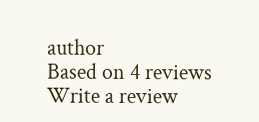author
Based on 4 reviews
Write a review